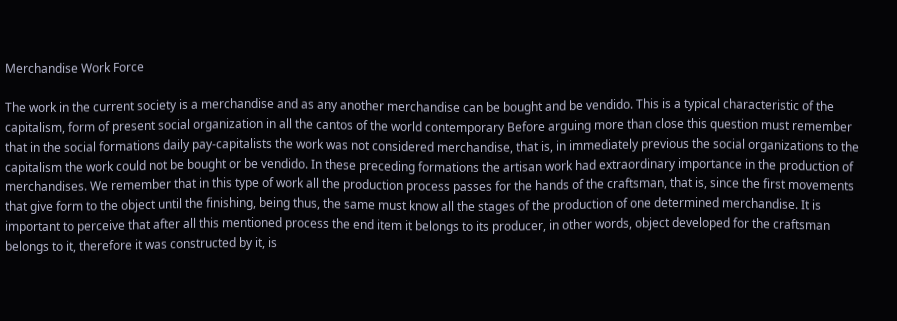Merchandise Work Force

The work in the current society is a merchandise and as any another merchandise can be bought and be vendido. This is a typical characteristic of the capitalism, form of present social organization in all the cantos of the world contemporary Before arguing more than close this question must remember that in the social formations daily pay-capitalists the work was not considered merchandise, that is, in immediately previous the social organizations to the capitalism the work could not be bought or be vendido. In these preceding formations the artisan work had extraordinary importance in the production of merchandises. We remember that in this type of work all the production process passes for the hands of the craftsman, that is, since the first movements that give form to the object until the finishing, being thus, the same must know all the stages of the production of one determined merchandise. It is important to perceive that after all this mentioned process the end item it belongs to its producer, in other words, object developed for the craftsman belongs to it, therefore it was constructed by it, is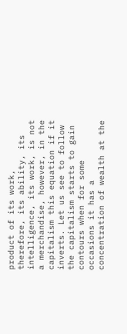product of its work, therefore, its ability, its intelligence, its work, is not a merchandise, however, in the capitalism this equation if it inverts. Let us see to follow the capitalism starts to gain contours when for some occasions it has a concentration of wealth at the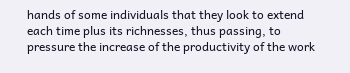hands of some individuals that they look to extend each time plus its richnesses, thus passing, to pressure the increase of the productivity of the work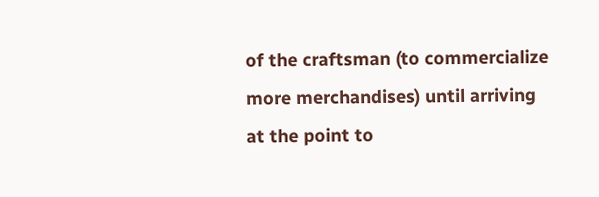of the craftsman (to commercialize more merchandises) until arriving at the point to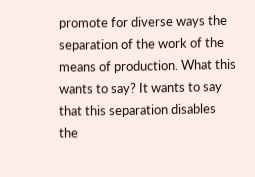promote for diverse ways the separation of the work of the means of production. What this wants to say? It wants to say that this separation disables the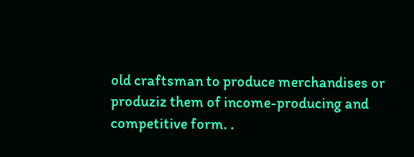old craftsman to produce merchandises or produziz them of income-producing and competitive form. .